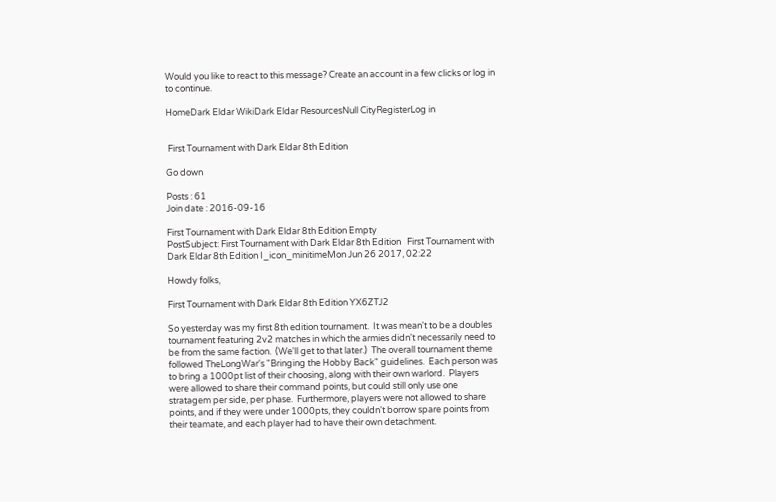Would you like to react to this message? Create an account in a few clicks or log in to continue.

HomeDark Eldar WikiDark Eldar ResourcesNull CityRegisterLog in


 First Tournament with Dark Eldar 8th Edition

Go down

Posts : 61
Join date : 2016-09-16

First Tournament with Dark Eldar 8th Edition Empty
PostSubject: First Tournament with Dark Eldar 8th Edition   First Tournament with Dark Eldar 8th Edition I_icon_minitimeMon Jun 26 2017, 02:22

Howdy folks,

First Tournament with Dark Eldar 8th Edition YX6ZTJ2

So yesterday was my first 8th edition tournament.  It was mean't to be a doubles tournament featuring 2v2 matches in which the armies didn't necessarily need to be from the same faction.  (We'll get to that later.)  The overall tournament theme followed TheLongWar's "Bringing the Hobby Back" guidelines.  Each person was to bring a 1000pt list of their choosing, along with their own warlord.  Players were allowed to share their command points, but could still only use one stratagem per side, per phase.  Furthermore, players were not allowed to share points, and if they were under 1000pts, they couldn't borrow spare points from their teamate, and each player had to have their own detachment.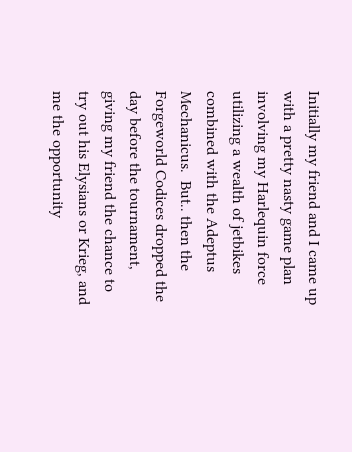Initially my friend and I came up with a pretty nasty game plan involving my Harlequin force utilizing a wealth of jetbikes combined with the Adeptus Mechanicus.  But.. then the Forgeworld Codices dropped the day before the tournament, giving my friend the chance to try out his Elysians or Krieg, and me the opportunity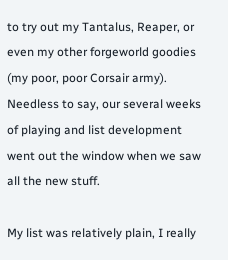to try out my Tantalus, Reaper, or even my other forgeworld goodies (my poor, poor Corsair army).  Needless to say, our several weeks of playing and list development went out the window when we saw all the new stuff.

My list was relatively plain, I really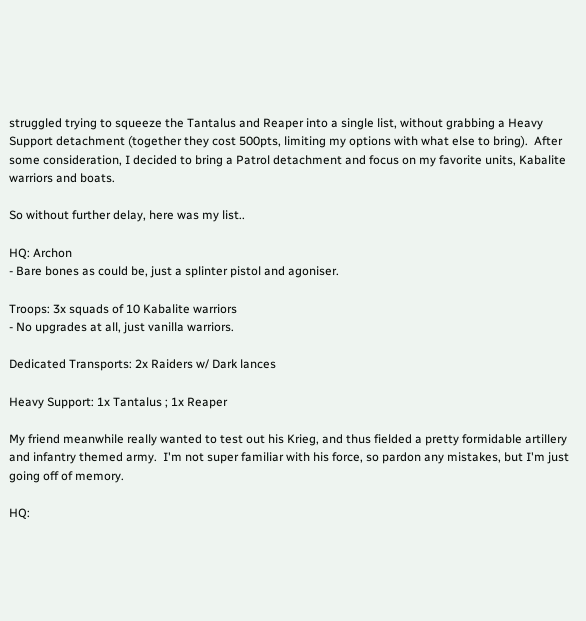struggled trying to squeeze the Tantalus and Reaper into a single list, without grabbing a Heavy Support detachment (together they cost 500pts, limiting my options with what else to bring).  After some consideration, I decided to bring a Patrol detachment and focus on my favorite units, Kabalite warriors and boats.

So without further delay, here was my list..

HQ: Archon
- Bare bones as could be, just a splinter pistol and agoniser.

Troops: 3x squads of 10 Kabalite warriors
- No upgrades at all, just vanilla warriors.

Dedicated Transports: 2x Raiders w/ Dark lances

Heavy Support: 1x Tantalus ; 1x Reaper

My friend meanwhile really wanted to test out his Krieg, and thus fielded a pretty formidable artillery and infantry themed army.  I'm not super familiar with his force, so pardon any mistakes, but I'm just going off of memory.

HQ: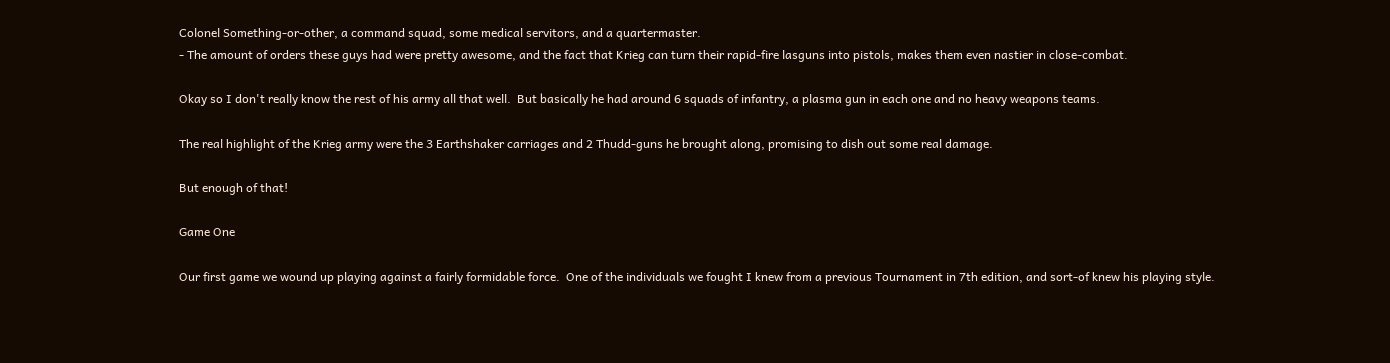Colonel Something-or-other, a command squad, some medical servitors, and a quartermaster.
- The amount of orders these guys had were pretty awesome, and the fact that Krieg can turn their rapid-fire lasguns into pistols, makes them even nastier in close-combat.

Okay so I don't really know the rest of his army all that well.  But basically he had around 6 squads of infantry, a plasma gun in each one and no heavy weapons teams.

The real highlight of the Krieg army were the 3 Earthshaker carriages and 2 Thudd-guns he brought along, promising to dish out some real damage.

But enough of that!

Game One

Our first game we wound up playing against a fairly formidable force.  One of the individuals we fought I knew from a previous Tournament in 7th edition, and sort-of knew his playing style.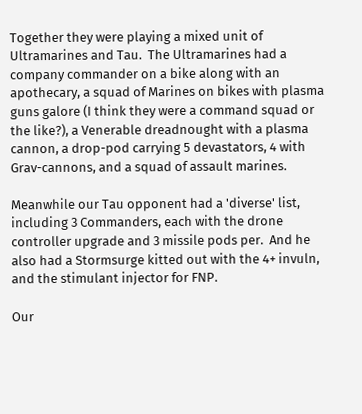Together they were playing a mixed unit of Ultramarines and Tau.  The Ultramarines had a company commander on a bike along with an apothecary, a squad of Marines on bikes with plasma guns galore (I think they were a command squad or the like?), a Venerable dreadnought with a plasma cannon, a drop-pod carrying 5 devastators, 4 with Grav-cannons, and a squad of assault marines.

Meanwhile our Tau opponent had a 'diverse' list, including 3 Commanders, each with the drone controller upgrade and 3 missile pods per.  And he also had a Stormsurge kitted out with the 4+ invuln, and the stimulant injector for FNP.

Our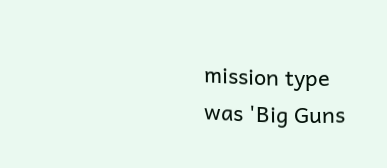mission type was 'Big Guns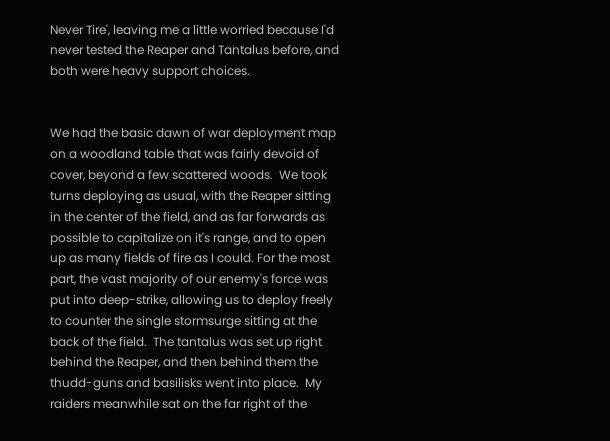Never Tire', leaving me a little worried because I'd never tested the Reaper and Tantalus before, and both were heavy support choices.


We had the basic dawn of war deployment map on a woodland table that was fairly devoid of cover, beyond a few scattered woods.  We took turns deploying as usual, with the Reaper sitting in the center of the field, and as far forwards as possible to capitalize on it's range, and to open up as many fields of fire as I could. For the most part, the vast majority of our enemy's force was put into deep-strike, allowing us to deploy freely to counter the single stormsurge sitting at the back of the field.  The tantalus was set up right behind the Reaper, and then behind them the thudd-guns and basilisks went into place.  My raiders meanwhile sat on the far right of the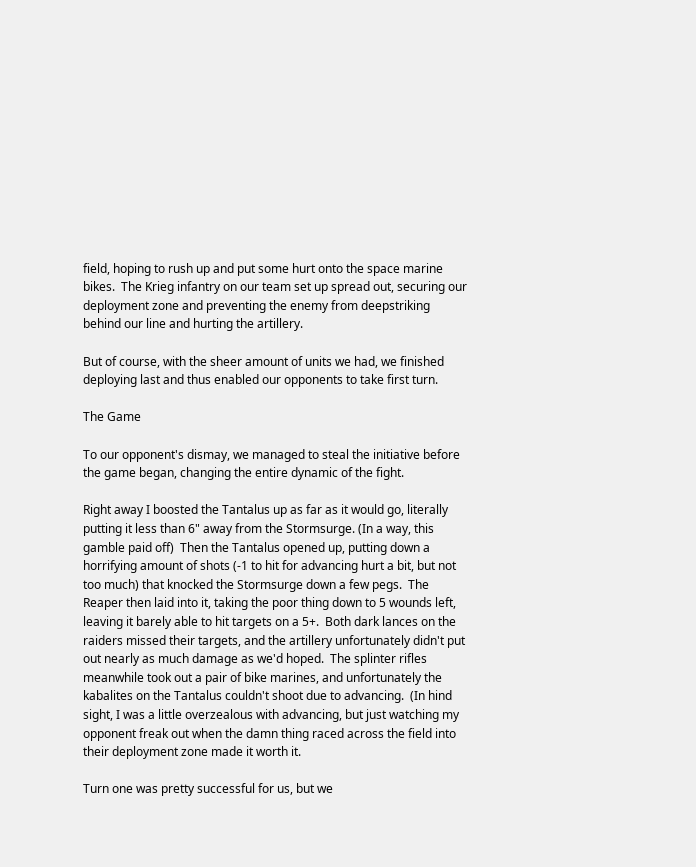field, hoping to rush up and put some hurt onto the space marine bikes.  The Krieg infantry on our team set up spread out, securing our deployment zone and preventing the enemy from deepstriking behind our line and hurting the artillery.

But of course, with the sheer amount of units we had, we finished deploying last and thus enabled our opponents to take first turn.

The Game

To our opponent's dismay, we managed to steal the initiative before the game began, changing the entire dynamic of the fight.

Right away I boosted the Tantalus up as far as it would go, literally putting it less than 6" away from the Stormsurge. (In a way, this gamble paid off)  Then the Tantalus opened up, putting down a horrifying amount of shots (-1 to hit for advancing hurt a bit, but not too much) that knocked the Stormsurge down a few pegs.  The Reaper then laid into it, taking the poor thing down to 5 wounds left, leaving it barely able to hit targets on a 5+.  Both dark lances on the raiders missed their targets, and the artillery unfortunately didn't put out nearly as much damage as we'd hoped.  The splinter rifles meanwhile took out a pair of bike marines, and unfortunately the kabalites on the Tantalus couldn't shoot due to advancing.  (In hind sight, I was a little overzealous with advancing, but just watching my opponent freak out when the damn thing raced across the field into their deployment zone made it worth it.

Turn one was pretty successful for us, but we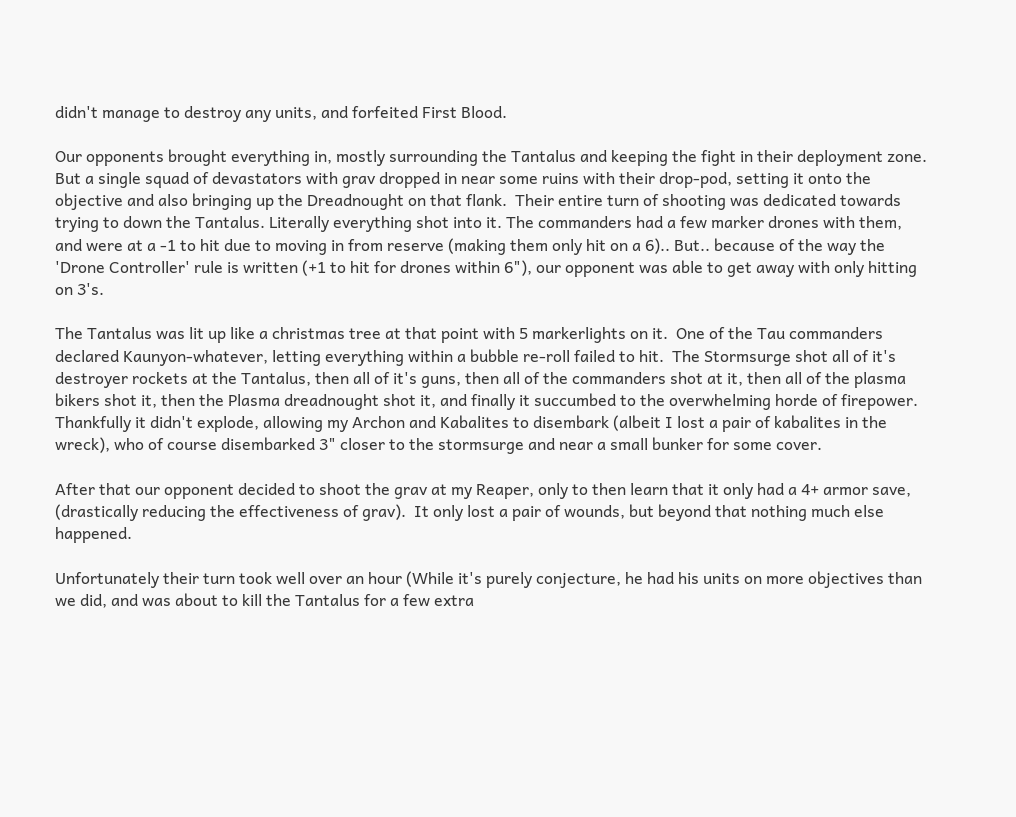didn't manage to destroy any units, and forfeited First Blood.

Our opponents brought everything in, mostly surrounding the Tantalus and keeping the fight in their deployment zone.  But a single squad of devastators with grav dropped in near some ruins with their drop-pod, setting it onto the objective and also bringing up the Dreadnought on that flank.  Their entire turn of shooting was dedicated towards trying to down the Tantalus. Literally everything shot into it. The commanders had a few marker drones with them, and were at a -1 to hit due to moving in from reserve (making them only hit on a 6).. But.. because of the way the 'Drone Controller' rule is written (+1 to hit for drones within 6"), our opponent was able to get away with only hitting on 3's.

The Tantalus was lit up like a christmas tree at that point with 5 markerlights on it.  One of the Tau commanders declared Kaunyon-whatever, letting everything within a bubble re-roll failed to hit.  The Stormsurge shot all of it's destroyer rockets at the Tantalus, then all of it's guns, then all of the commanders shot at it, then all of the plasma bikers shot it, then the Plasma dreadnought shot it, and finally it succumbed to the overwhelming horde of firepower. Thankfully it didn't explode, allowing my Archon and Kabalites to disembark (albeit I lost a pair of kabalites in the wreck), who of course disembarked 3" closer to the stormsurge and near a small bunker for some cover.

After that our opponent decided to shoot the grav at my Reaper, only to then learn that it only had a 4+ armor save, (drastically reducing the effectiveness of grav).  It only lost a pair of wounds, but beyond that nothing much else happened.

Unfortunately their turn took well over an hour (While it's purely conjecture, he had his units on more objectives than we did, and was about to kill the Tantalus for a few extra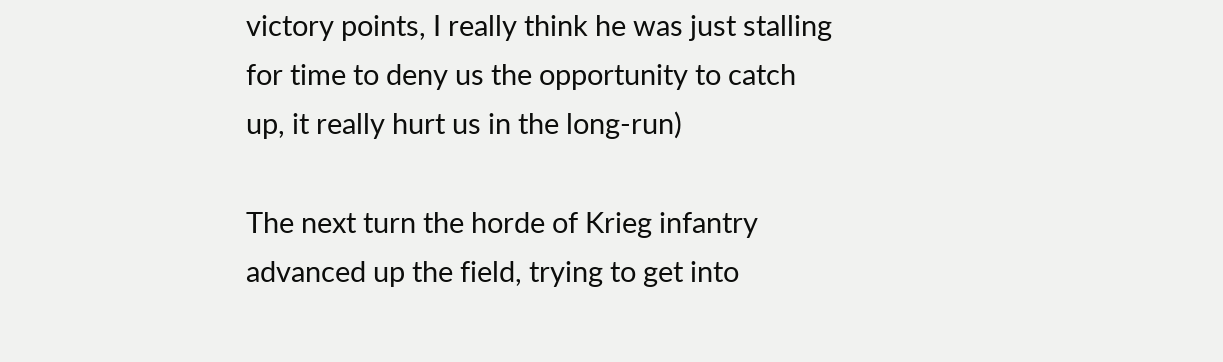victory points, I really think he was just stalling for time to deny us the opportunity to catch up, it really hurt us in the long-run)

The next turn the horde of Krieg infantry advanced up the field, trying to get into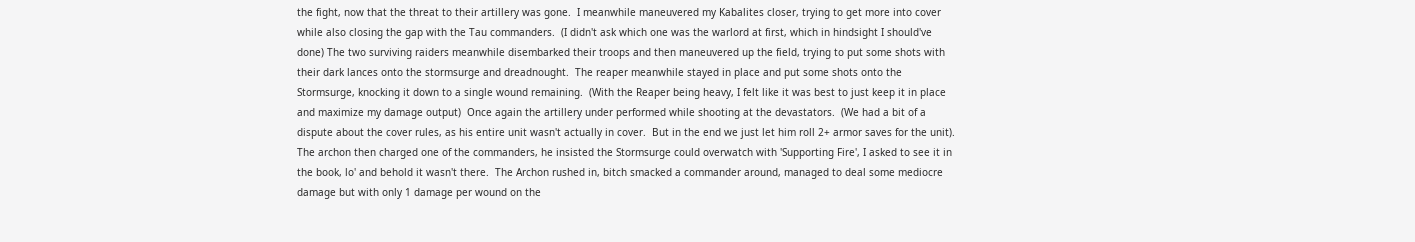the fight, now that the threat to their artillery was gone.  I meanwhile maneuvered my Kabalites closer, trying to get more into cover while also closing the gap with the Tau commanders.  (I didn't ask which one was the warlord at first, which in hindsight I should've done) The two surviving raiders meanwhile disembarked their troops and then maneuvered up the field, trying to put some shots with their dark lances onto the stormsurge and dreadnought.  The reaper meanwhile stayed in place and put some shots onto the Stormsurge, knocking it down to a single wound remaining.  (With the Reaper being heavy, I felt like it was best to just keep it in place and maximize my damage output)  Once again the artillery under performed while shooting at the devastators.  (We had a bit of a dispute about the cover rules, as his entire unit wasn't actually in cover.  But in the end we just let him roll 2+ armor saves for the unit).  The archon then charged one of the commanders, he insisted the Stormsurge could overwatch with 'Supporting Fire', I asked to see it in the book, lo' and behold it wasn't there.  The Archon rushed in, bitch smacked a commander around, managed to deal some mediocre damage but with only 1 damage per wound on the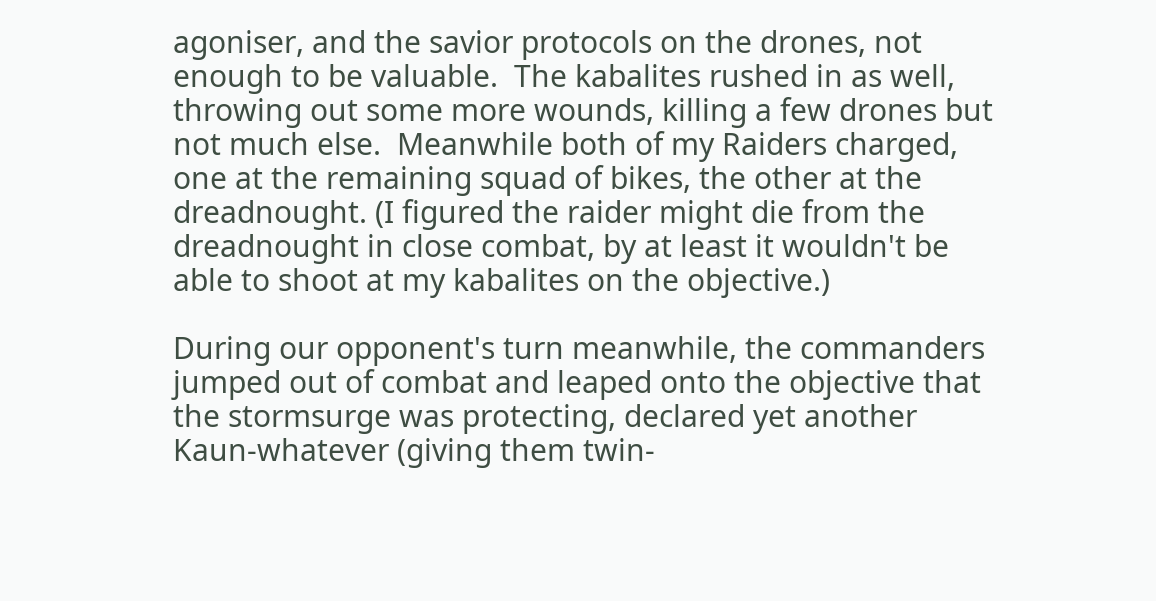agoniser, and the savior protocols on the drones, not enough to be valuable.  The kabalites rushed in as well, throwing out some more wounds, killing a few drones but not much else.  Meanwhile both of my Raiders charged, one at the remaining squad of bikes, the other at the dreadnought. (I figured the raider might die from the dreadnought in close combat, by at least it wouldn't be able to shoot at my kabalites on the objective.)

During our opponent's turn meanwhile, the commanders jumped out of combat and leaped onto the objective that the stormsurge was protecting, declared yet another Kaun-whatever (giving them twin-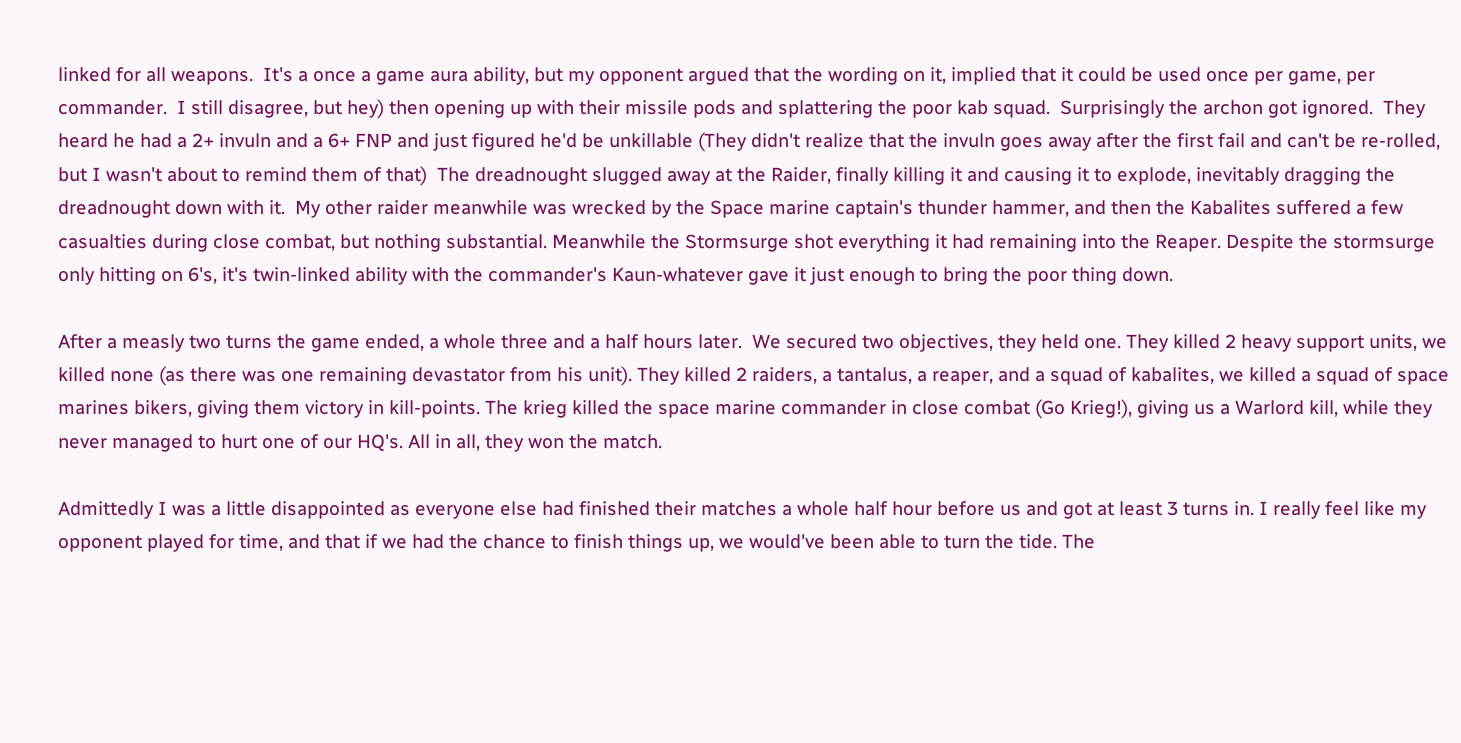linked for all weapons.  It's a once a game aura ability, but my opponent argued that the wording on it, implied that it could be used once per game, per commander.  I still disagree, but hey) then opening up with their missile pods and splattering the poor kab squad.  Surprisingly the archon got ignored.  They heard he had a 2+ invuln and a 6+ FNP and just figured he'd be unkillable (They didn't realize that the invuln goes away after the first fail and can't be re-rolled, but I wasn't about to remind them of that)  The dreadnought slugged away at the Raider, finally killing it and causing it to explode, inevitably dragging the dreadnought down with it.  My other raider meanwhile was wrecked by the Space marine captain's thunder hammer, and then the Kabalites suffered a few casualties during close combat, but nothing substantial. Meanwhile the Stormsurge shot everything it had remaining into the Reaper. Despite the stormsurge only hitting on 6's, it's twin-linked ability with the commander's Kaun-whatever gave it just enough to bring the poor thing down.

After a measly two turns the game ended, a whole three and a half hours later.  We secured two objectives, they held one. They killed 2 heavy support units, we killed none (as there was one remaining devastator from his unit). They killed 2 raiders, a tantalus, a reaper, and a squad of kabalites, we killed a squad of space marines bikers, giving them victory in kill-points. The krieg killed the space marine commander in close combat (Go Krieg!), giving us a Warlord kill, while they never managed to hurt one of our HQ's. All in all, they won the match.

Admittedly I was a little disappointed as everyone else had finished their matches a whole half hour before us and got at least 3 turns in. I really feel like my opponent played for time, and that if we had the chance to finish things up, we would've been able to turn the tide. The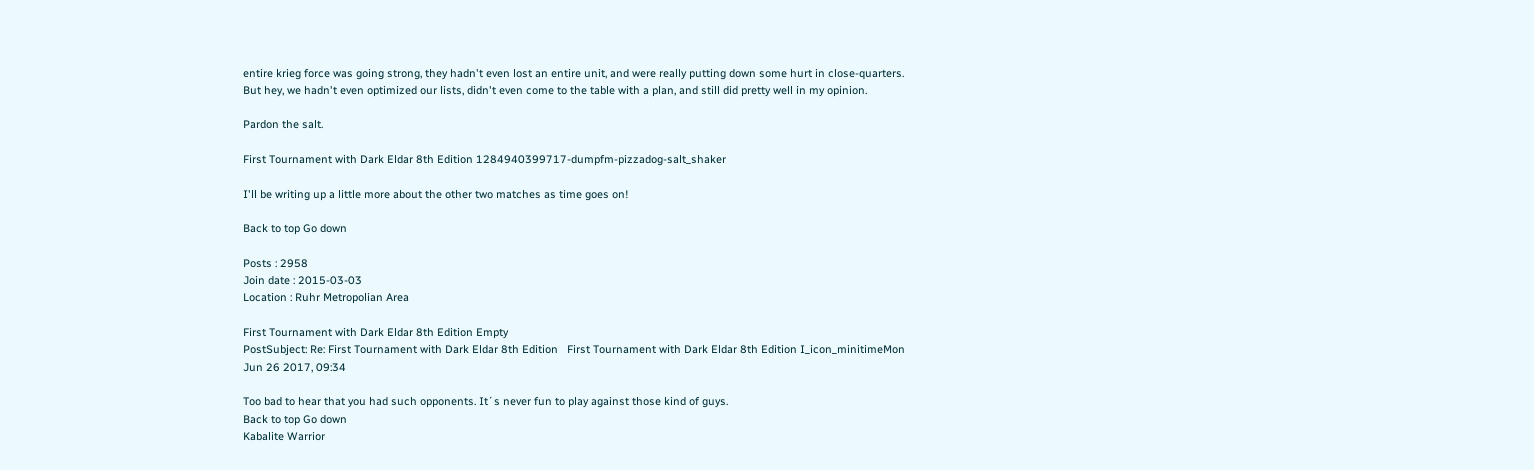entire krieg force was going strong, they hadn't even lost an entire unit, and were really putting down some hurt in close-quarters. But hey, we hadn't even optimized our lists, didn't even come to the table with a plan, and still did pretty well in my opinion.

Pardon the salt.

First Tournament with Dark Eldar 8th Edition 1284940399717-dumpfm-pizzadog-salt_shaker

I'll be writing up a little more about the other two matches as time goes on!

Back to top Go down

Posts : 2958
Join date : 2015-03-03
Location : Ruhr Metropolian Area

First Tournament with Dark Eldar 8th Edition Empty
PostSubject: Re: First Tournament with Dark Eldar 8th Edition   First Tournament with Dark Eldar 8th Edition I_icon_minitimeMon Jun 26 2017, 09:34

Too bad to hear that you had such opponents. It´s never fun to play against those kind of guys.
Back to top Go down
Kabalite Warrior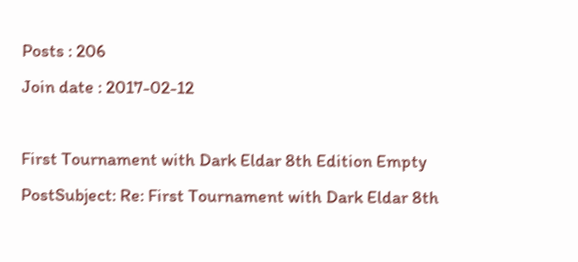Posts : 206
Join date : 2017-02-12

First Tournament with Dark Eldar 8th Edition Empty
PostSubject: Re: First Tournament with Dark Eldar 8th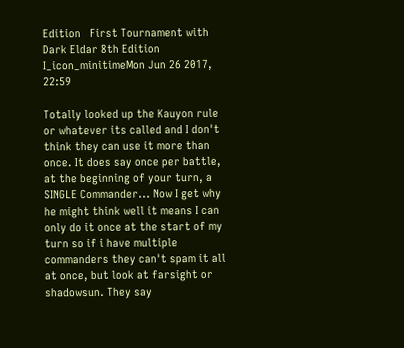Edition   First Tournament with Dark Eldar 8th Edition I_icon_minitimeMon Jun 26 2017, 22:59

Totally looked up the Kauyon rule or whatever its called and I don't think they can use it more than once. It does say once per battle, at the beginning of your turn, a SINGLE Commander... Now I get why he might think well it means I can only do it once at the start of my turn so if i have multiple commanders they can't spam it all at once, but look at farsight or shadowsun. They say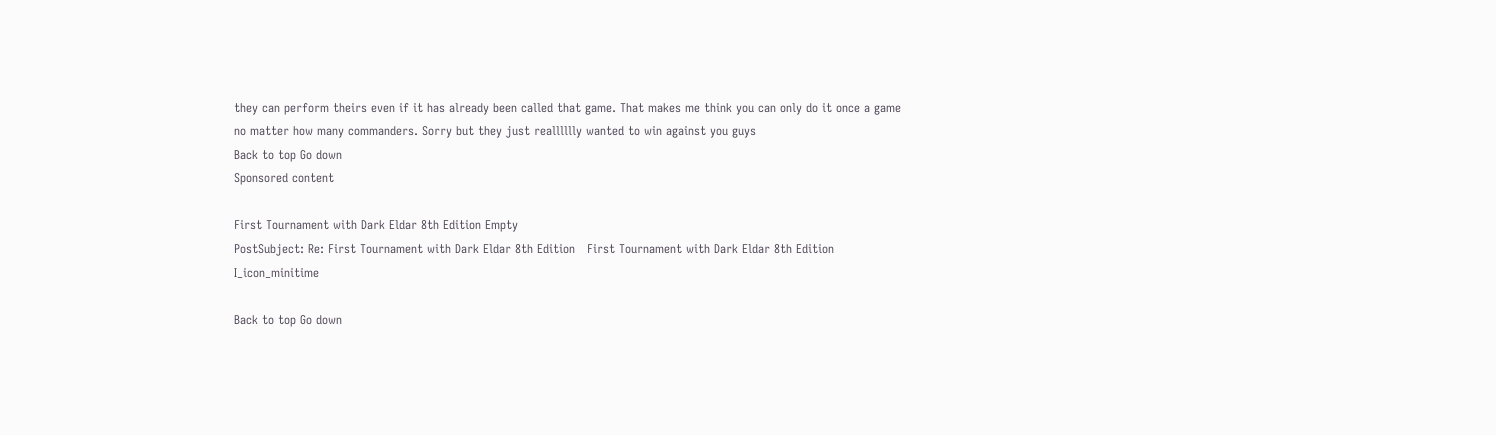they can perform theirs even if it has already been called that game. That makes me think you can only do it once a game no matter how many commanders. Sorry but they just realllllly wanted to win against you guys
Back to top Go down
Sponsored content

First Tournament with Dark Eldar 8th Edition Empty
PostSubject: Re: First Tournament with Dark Eldar 8th Edition   First Tournament with Dark Eldar 8th Edition I_icon_minitime

Back to top Go down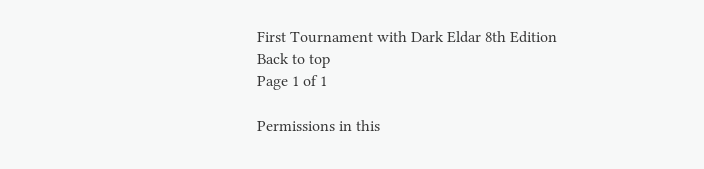First Tournament with Dark Eldar 8th Edition
Back to top
Page 1 of 1

Permissions in this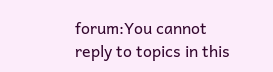forum:You cannot reply to topics in this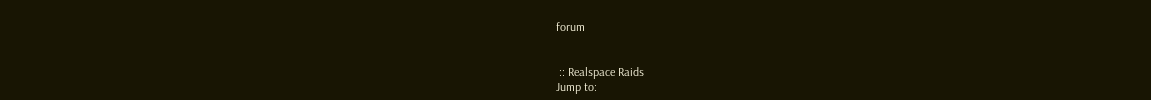forum


 :: Realspace Raids
Jump to: